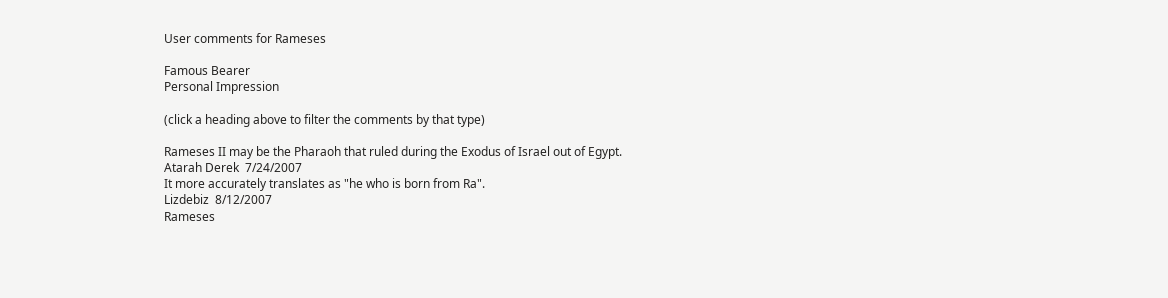User comments for Rameses

Famous Bearer
Personal Impression

(click a heading above to filter the comments by that type)

Rameses II may be the Pharaoh that ruled during the Exodus of Israel out of Egypt.
Atarah Derek  7/24/2007
It more accurately translates as "he who is born from Ra".
Lizdebiz  8/12/2007
Rameses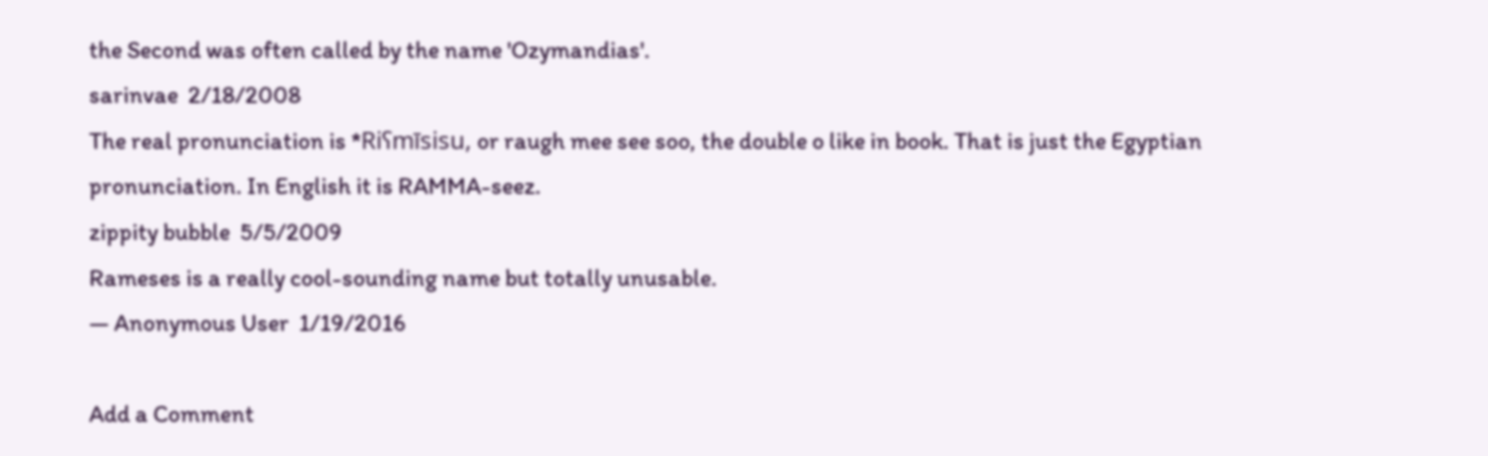the Second was often called by the name 'Ozymandias'.
sarinvae  2/18/2008
The real pronunciation is *Riʕmīsisu, or raugh mee see soo, the double o like in book. That is just the Egyptian pronunciation. In English it is RAMMA-seez.
zippity bubble  5/5/2009
Rameses is a really cool-sounding name but totally unusable.
― Anonymous User  1/19/2016

Add a Comment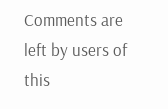Comments are left by users of this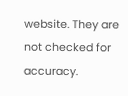website. They are not checked for accuracy.